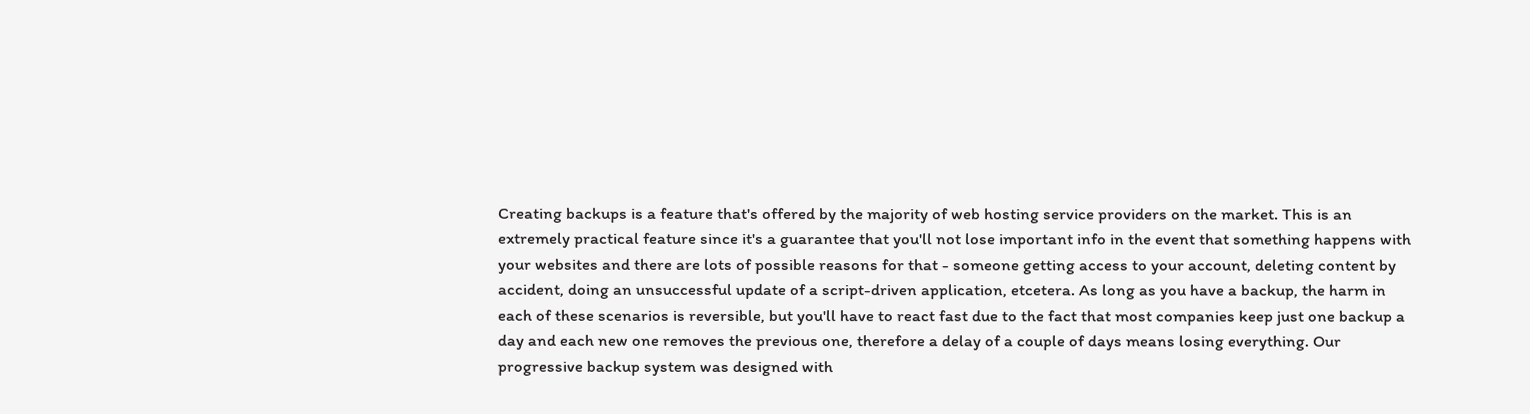Creating backups is a feature that's offered by the majority of web hosting service providers on the market. This is an extremely practical feature since it's a guarantee that you'll not lose important info in the event that something happens with your websites and there are lots of possible reasons for that - someone getting access to your account, deleting content by accident, doing an unsuccessful update of a script-driven application, etcetera. As long as you have a backup, the harm in each of these scenarios is reversible, but you'll have to react fast due to the fact that most companies keep just one backup a day and each new one removes the previous one, therefore a delay of a couple of days means losing everything. Our progressive backup system was designed with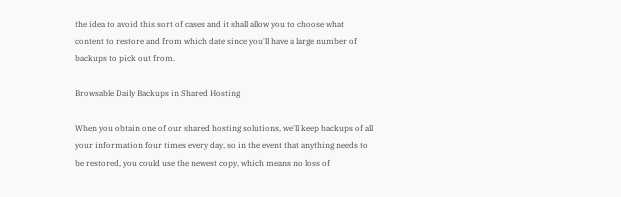the idea to avoid this sort of cases and it shall allow you to choose what content to restore and from which date since you'll have a large number of backups to pick out from.

Browsable Daily Backups in Shared Hosting

When you obtain one of our shared hosting solutions, we'll keep backups of all your information four times every day, so in the event that anything needs to be restored, you could use the newest copy, which means no loss of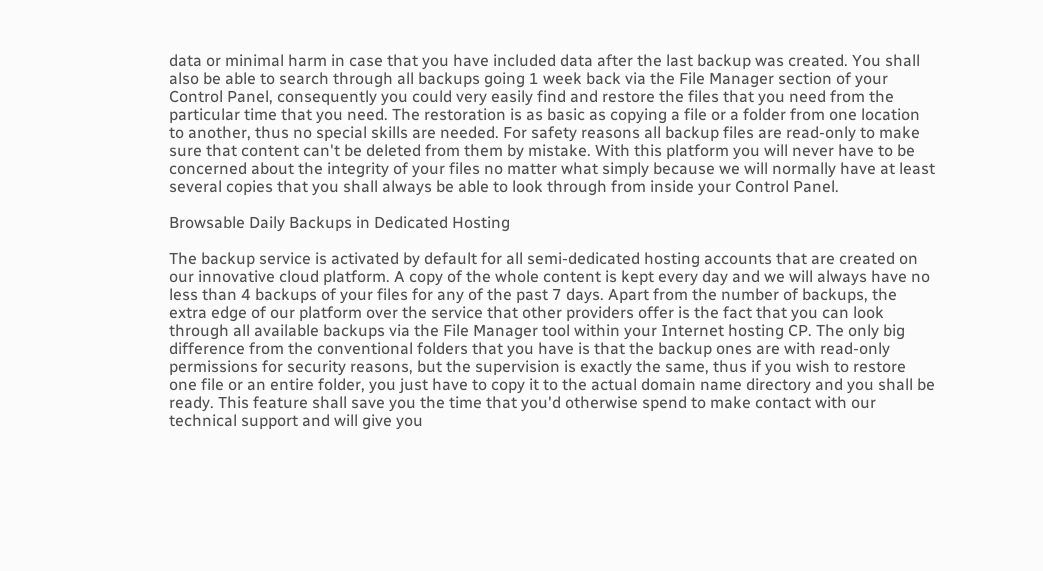data or minimal harm in case that you have included data after the last backup was created. You shall also be able to search through all backups going 1 week back via the File Manager section of your Control Panel, consequently you could very easily find and restore the files that you need from the particular time that you need. The restoration is as basic as copying a file or a folder from one location to another, thus no special skills are needed. For safety reasons all backup files are read-only to make sure that content can't be deleted from them by mistake. With this platform you will never have to be concerned about the integrity of your files no matter what simply because we will normally have at least several copies that you shall always be able to look through from inside your Control Panel.

Browsable Daily Backups in Dedicated Hosting

The backup service is activated by default for all semi-dedicated hosting accounts that are created on our innovative cloud platform. A copy of the whole content is kept every day and we will always have no less than 4 backups of your files for any of the past 7 days. Apart from the number of backups, the extra edge of our platform over the service that other providers offer is the fact that you can look through all available backups via the File Manager tool within your Internet hosting CP. The only big difference from the conventional folders that you have is that the backup ones are with read-only permissions for security reasons, but the supervision is exactly the same, thus if you wish to restore one file or an entire folder, you just have to copy it to the actual domain name directory and you shall be ready. This feature shall save you the time that you'd otherwise spend to make contact with our technical support and will give you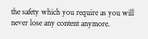the safety which you require as you will never lose any content anymore.